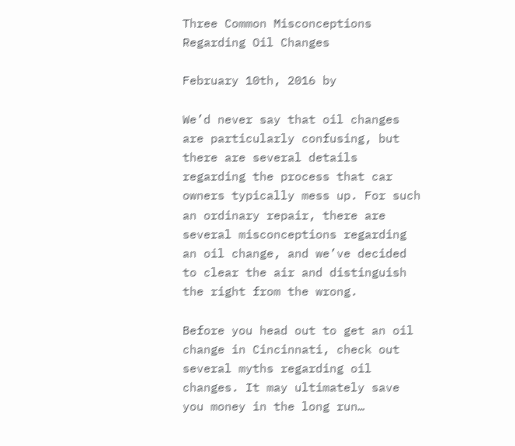Three Common Misconceptions Regarding Oil Changes

February 10th, 2016 by

We’d never say that oil changes are particularly confusing, but there are several details regarding the process that car owners typically mess up. For such an ordinary repair, there are several misconceptions regarding an oil change, and we’ve decided to clear the air and distinguish the right from the wrong.

Before you head out to get an oil change in Cincinnati, check out several myths regarding oil changes. It may ultimately save you money in the long run…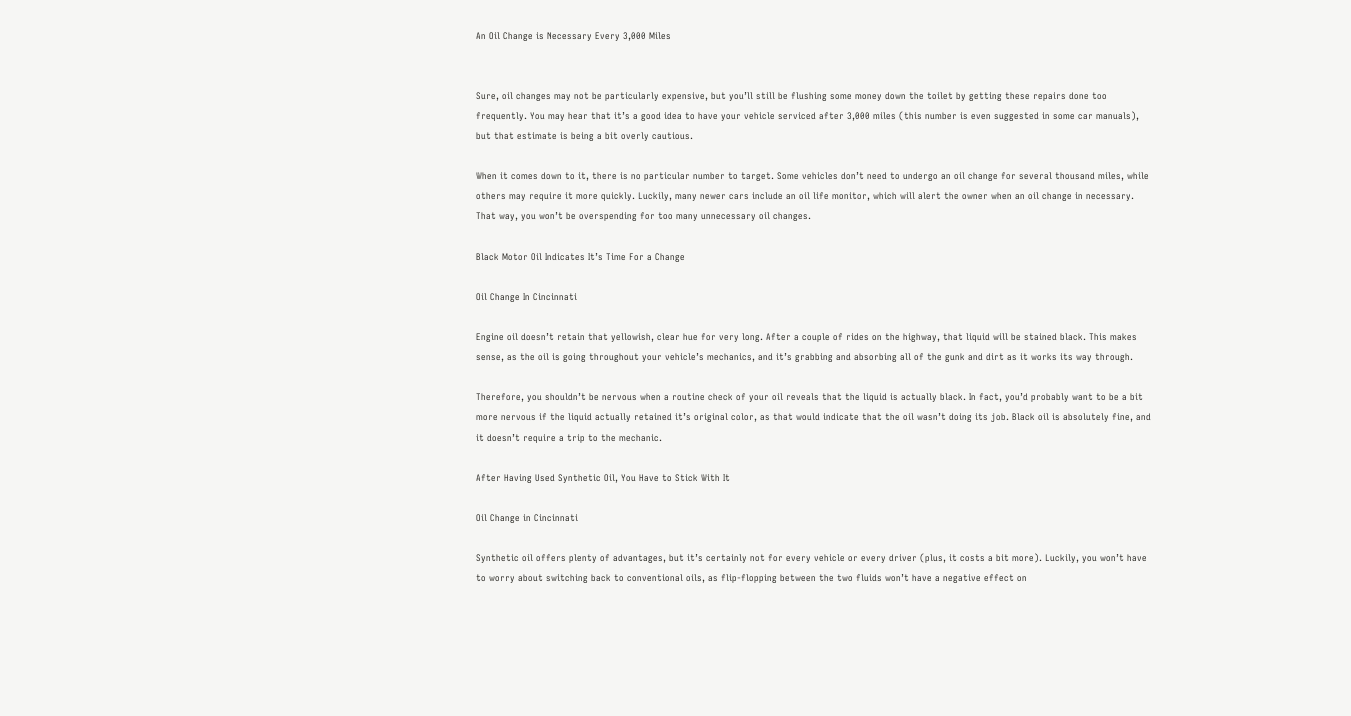An Oil Change is Necessary Every 3,000 Miles


Sure, oil changes may not be particularly expensive, but you’ll still be flushing some money down the toilet by getting these repairs done too frequently. You may hear that it’s a good idea to have your vehicle serviced after 3,000 miles (this number is even suggested in some car manuals), but that estimate is being a bit overly cautious.

When it comes down to it, there is no particular number to target. Some vehicles don’t need to undergo an oil change for several thousand miles, while others may require it more quickly. Luckily, many newer cars include an oil life monitor, which will alert the owner when an oil change in necessary. That way, you won’t be overspending for too many unnecessary oil changes.

Black Motor Oil Indicates It’s Time For a Change

Oil Change In Cincinnati

Engine oil doesn’t retain that yellowish, clear hue for very long. After a couple of rides on the highway, that liquid will be stained black. This makes sense, as the oil is going throughout your vehicle’s mechanics, and it’s grabbing and absorbing all of the gunk and dirt as it works its way through.

Therefore, you shouldn’t be nervous when a routine check of your oil reveals that the liquid is actually black. In fact, you’d probably want to be a bit more nervous if the liquid actually retained it’s original color, as that would indicate that the oil wasn’t doing its job. Black oil is absolutely fine, and it doesn’t require a trip to the mechanic.

After Having Used Synthetic Oil, You Have to Stick With It

Oil Change in Cincinnati

Synthetic oil offers plenty of advantages, but it’s certainly not for every vehicle or every driver (plus, it costs a bit more). Luckily, you won’t have to worry about switching back to conventional oils, as flip-flopping between the two fluids won’t have a negative effect on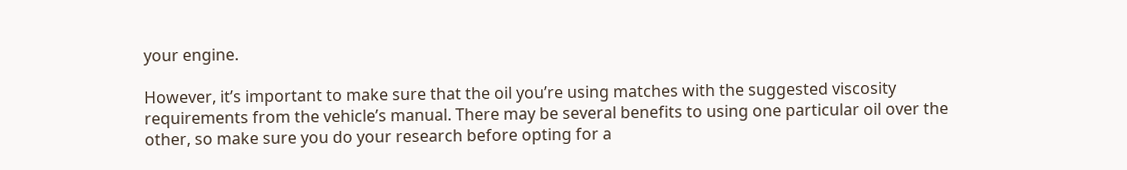your engine.

However, it’s important to make sure that the oil you’re using matches with the suggested viscosity requirements from the vehicle’s manual. There may be several benefits to using one particular oil over the other, so make sure you do your research before opting for a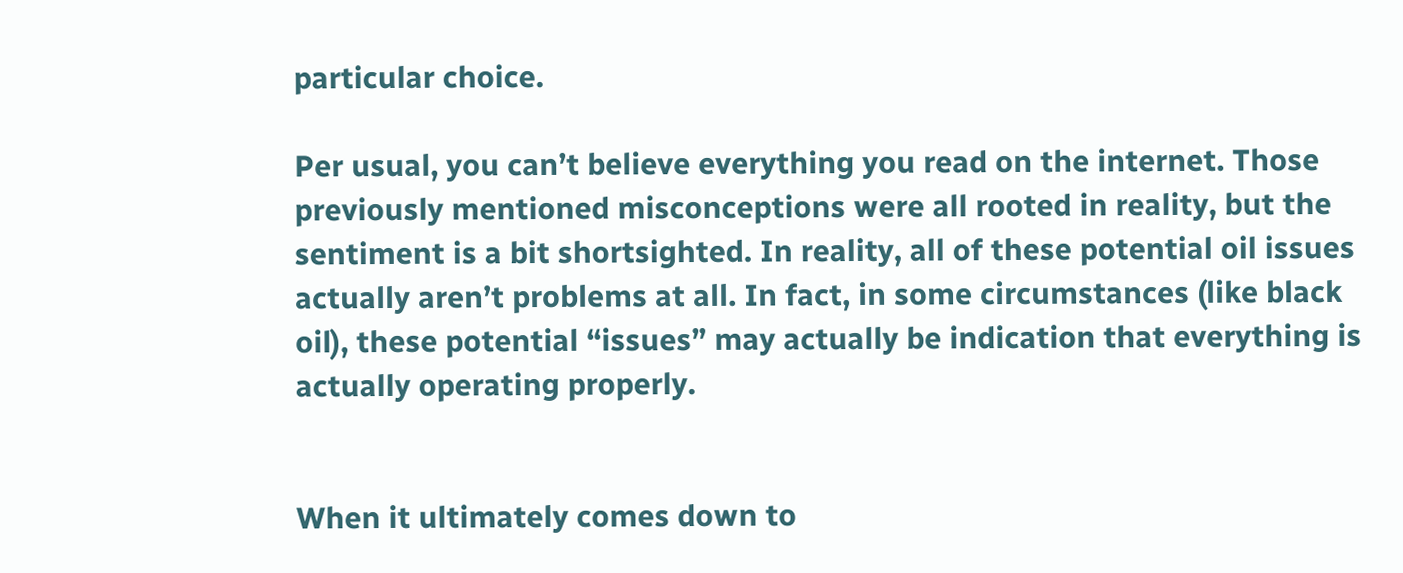particular choice.

Per usual, you can’t believe everything you read on the internet. Those previously mentioned misconceptions were all rooted in reality, but the sentiment is a bit shortsighted. In reality, all of these potential oil issues actually aren’t problems at all. In fact, in some circumstances (like black oil), these potential “issues” may actually be indication that everything is actually operating properly.


When it ultimately comes down to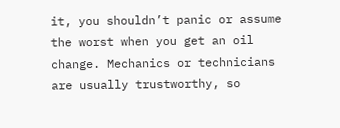it, you shouldn’t panic or assume the worst when you get an oil change. Mechanics or technicians are usually trustworthy, so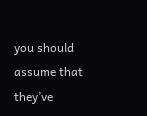you should assume that they’ve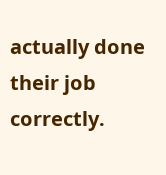actually done their job correctly.